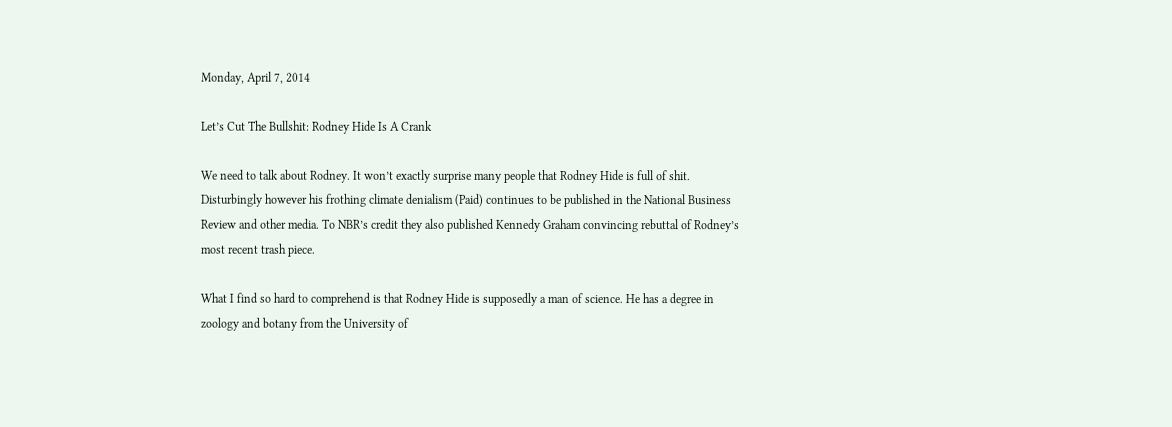Monday, April 7, 2014

Let’s Cut The Bullshit: Rodney Hide Is A Crank

We need to talk about Rodney. It won’t exactly surprise many people that Rodney Hide is full of shit. Disturbingly however his frothing climate denialism (Paid) continues to be published in the National Business Review and other media. To NBR’s credit they also published Kennedy Graham convincing rebuttal of Rodney’s most recent trash piece.

What I find so hard to comprehend is that Rodney Hide is supposedly a man of science. He has a degree in zoology and botany from the University of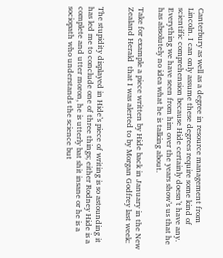Canterbury as well as a degree in resource management from Lincoln. I can only assume these degrees require some kind of scientific comprehension because Hide certainly doesn’t have any. Everything we have seen from him over the years show’s us that he has absolutely no idea what he is talking about.

Take for example a piece written by Hide back in January in the New Zealand Herald  that I was alerted to by Morgan Godfrey last week:


The stupidity displayed in Hide’s piece of writing is so astounding it has led me to conclude one of three things; either Rodney Hide is a complete and utter moron, he is utterly bat shit insane or he is a sociopath who understands the science but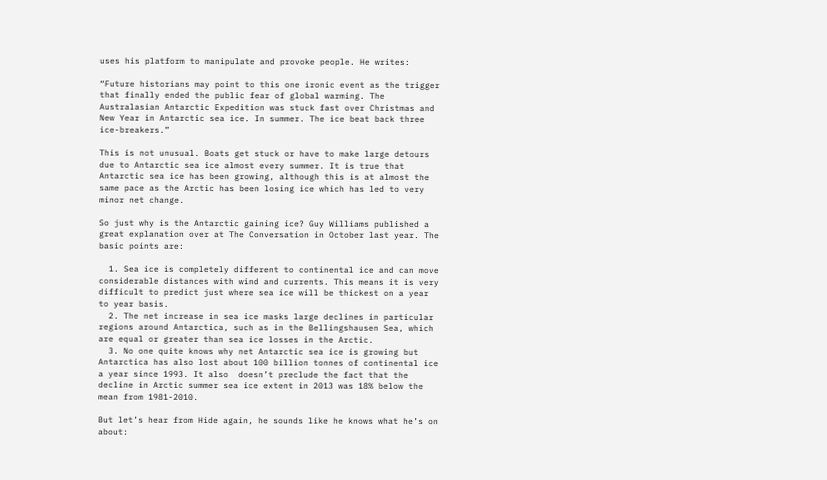uses his platform to manipulate and provoke people. He writes:

“Future historians may point to this one ironic event as the trigger that finally ended the public fear of global warming. The Australasian Antarctic Expedition was stuck fast over Christmas and New Year in Antarctic sea ice. In summer. The ice beat back three ice-breakers.”

This is not unusual. Boats get stuck or have to make large detours due to Antarctic sea ice almost every summer. It is true that Antarctic sea ice has been growing, although this is at almost the same pace as the Arctic has been losing ice which has led to very minor net change.

So just why is the Antarctic gaining ice? Guy Williams published a great explanation over at The Conversation in October last year. The basic points are:

  1. Sea ice is completely different to continental ice and can move considerable distances with wind and currents. This means it is very difficult to predict just where sea ice will be thickest on a year to year basis.
  2. The net increase in sea ice masks large declines in particular regions around Antarctica, such as in the Bellingshausen Sea, which are equal or greater than sea ice losses in the Arctic.
  3. No one quite knows why net Antarctic sea ice is growing but Antarctica has also lost about 100 billion tonnes of continental ice a year since 1993. It also  doesn’t preclude the fact that the decline in Arctic summer sea ice extent in 2013 was 18% below the mean from 1981-2010.

But let’s hear from Hide again, he sounds like he knows what he’s on about: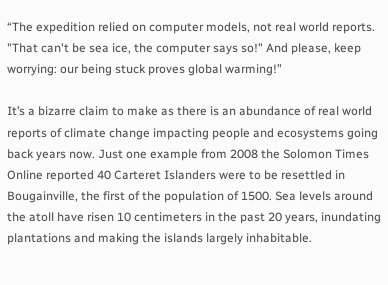“The expedition relied on computer models, not real world reports. "That can't be sea ice, the computer says so!" And please, keep worrying: our being stuck proves global warming!”

It’s a bizarre claim to make as there is an abundance of real world reports of climate change impacting people and ecosystems going back years now. Just one example from 2008 the Solomon Times Online reported 40 Carteret Islanders were to be resettled in Bougainville, the first of the population of 1500. Sea levels around the atoll have risen 10 centimeters in the past 20 years, inundating plantations and making the islands largely inhabitable.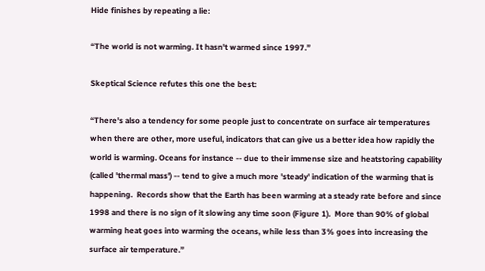Hide finishes by repeating a lie:

“The world is not warming. It hasn't warmed since 1997.”

Skeptical Science refutes this one the best:

“There's also a tendency for some people just to concentrate on surface air temperatures when there are other, more useful, indicators that can give us a better idea how rapidly the world is warming. Oceans for instance -- due to their immense size and heatstoring capability (called 'thermal mass') -- tend to give a much more 'steady' indication of the warming that is happening.  Records show that the Earth has been warming at a steady rate before and since 1998 and there is no sign of it slowing any time soon (Figure 1).  More than 90% of global warming heat goes into warming the oceans, while less than 3% goes into increasing the surface air temperature.”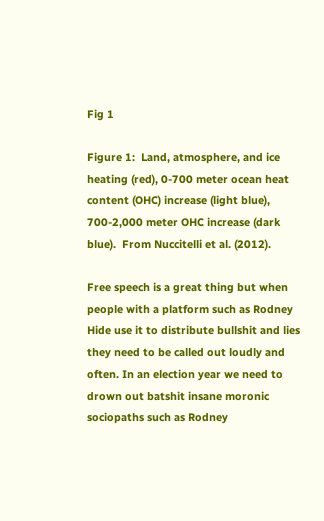Fig 1

Figure 1:  Land, atmosphere, and ice heating (red), 0-700 meter ocean heat content (OHC) increase (light blue), 700-2,000 meter OHC increase (dark blue).  From Nuccitelli et al. (2012).

Free speech is a great thing but when people with a platform such as Rodney Hide use it to distribute bullshit and lies they need to be called out loudly and often. In an election year we need to drown out batshit insane moronic sociopaths such as Rodney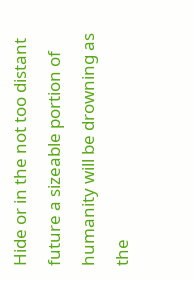Hide or in the not too distant future a sizeable portion of humanity will be drowning as the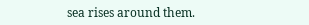sea rises around them.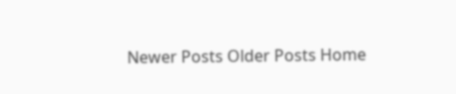Newer Posts Older Posts Home